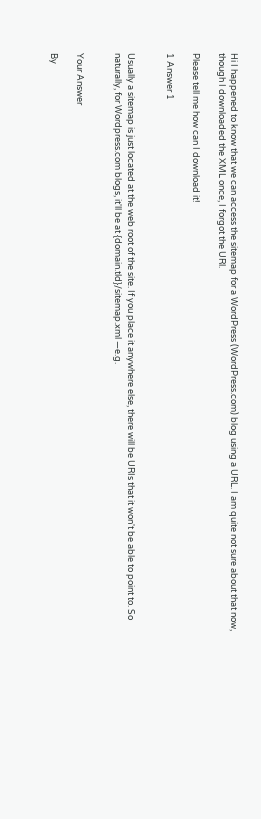Hi I happened to know that we can access the sitemap for a WordPress (WordPress.com) blog using a URL. I am quite not sure about that now, though I downloaded the XML once, I forgot the URl.

Please tell me how can I download it!

1 Answer 1


Usually a sitemap is just located at the web root of the site. If you place it anywhere else, there will be URIs that it won't be able to point to. So naturally, for Wordpress.com blogs, it'll be at {domain.tld}/sitemap.xml —e.g.


Your Answer

By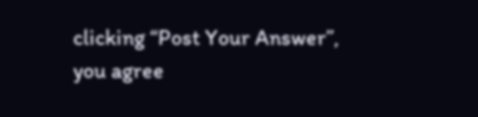clicking “Post Your Answer”, you agree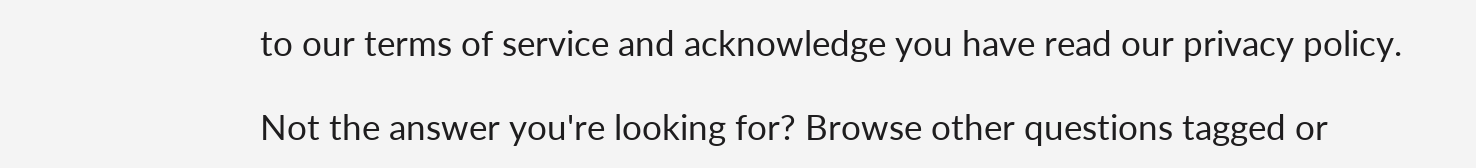to our terms of service and acknowledge you have read our privacy policy.

Not the answer you're looking for? Browse other questions tagged or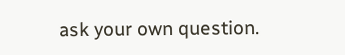ask your own question.